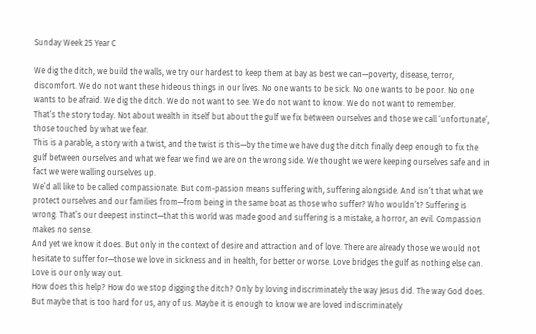Sunday Week 25 Year C

We dig the ditch, we build the walls, we try our hardest to keep them at bay as best we can—poverty, disease, terror, discomfort. We do not want these hideous things in our lives. No one wants to be sick. No one wants to be poor. No one wants to be afraid. We dig the ditch. We do not want to see. We do not want to know. We do not want to remember.
That’s the story today. Not about wealth in itself but about the gulf we fix between ourselves and those we call ‘unfortunate’, those touched by what we fear.
This is a parable, a story with a twist, and the twist is this—by the time we have dug the ditch finally deep enough to fix the gulf between ourselves and what we fear we find we are on the wrong side. We thought we were keeping ourselves safe and in fact we were walling ourselves up.
We’d all like to be called compassionate. But com-passion means suffering with, suffering alongside. And isn’t that what we protect ourselves and our families from—from being in the same boat as those who suffer? Who wouldn’t? Suffering is wrong. That’s our deepest instinct—that this world was made good and suffering is a mistake, a horror, an evil. Compassion makes no sense.
And yet we know it does. But only in the context of desire and attraction and of love. There are already those we would not hesitate to suffer for—those we love in sickness and in health, for better or worse. Love bridges the gulf as nothing else can. Love is our only way out.
How does this help? How do we stop digging the ditch? Only by loving indiscriminately the way Jesus did. The way God does. But maybe that is too hard for us, any of us. Maybe it is enough to know we are loved indiscriminately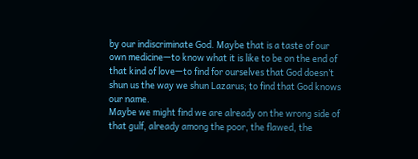by our indiscriminate God. Maybe that is a taste of our own medicine—to know what it is like to be on the end of that kind of love—to find for ourselves that God doesn’t shun us the way we shun Lazarus; to find that God knows our name.
Maybe we might find we are already on the wrong side of that gulf, already among the poor, the flawed, the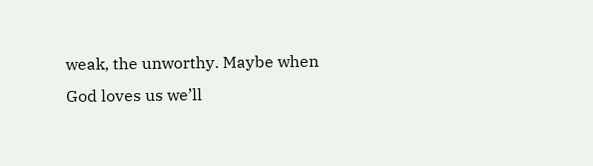weak, the unworthy. Maybe when God loves us we’ll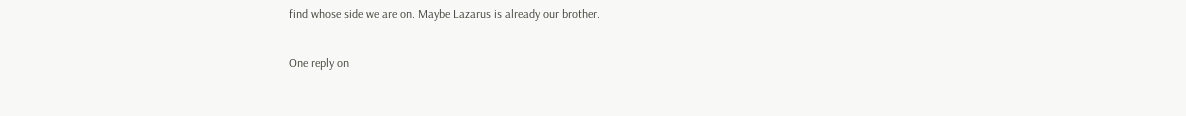find whose side we are on. Maybe Lazarus is already our brother.

One reply on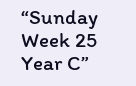“Sunday Week 25 Year C”